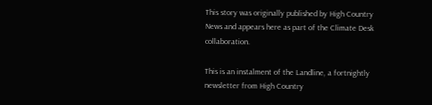This story was originally published by High Country News and appears here as part of the Climate Desk collaboration.

This is an instalment of the Landline, a fortnightly newsletter from High Country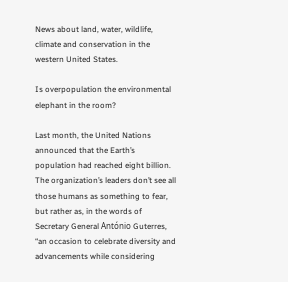News about land, water, wildlife, climate and conservation in the western United States.

Is overpopulation the environmental elephant in the room?

Last month, the United Nations announced that the Earth’s population had reached eight billion. The organization’s leaders don’t see all those humans as something to fear, but rather as, in the words of Secretary General António Guterres, “an occasion to celebrate diversity and advancements while considering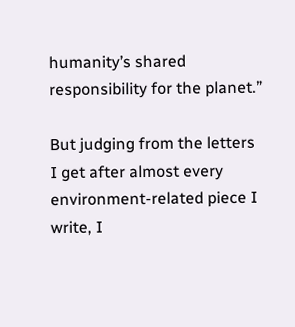humanity’s shared responsibility for the planet.”

But judging from the letters I get after almost every environment-related piece I write, I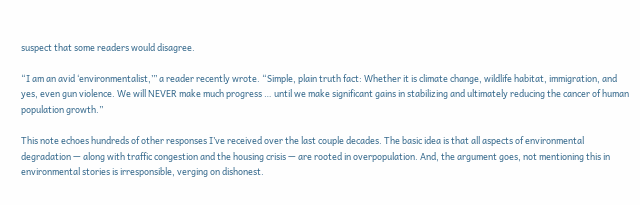suspect that some readers would disagree.

“I am an avid ‘environmentalist,’” a reader recently wrote. “Simple, plain truth fact: Whether it is climate change, wildlife habitat, immigration, and yes, even gun violence. We will NEVER make much progress … until we make significant gains in stabilizing and ultimately reducing the cancer of human population growth.”

This note echoes hundreds of other responses I’ve received over the last couple decades. The basic idea is that all aspects of environmental degradation — along with traffic congestion and the housing crisis — are rooted in overpopulation. And, the argument goes, not mentioning this in environmental stories is irresponsible, verging on dishonest.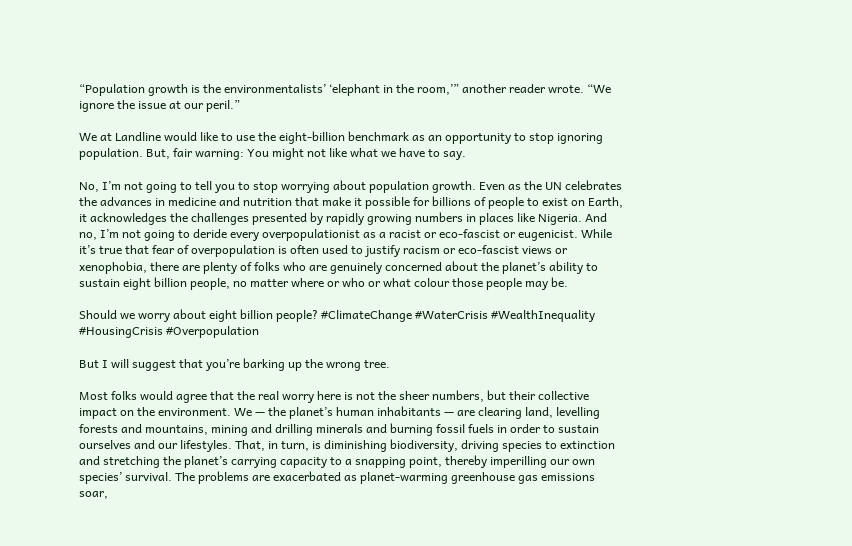“Population growth is the environmentalists’ ‘elephant in the room,’” another reader wrote. “We ignore the issue at our peril.”

We at Landline would like to use the eight-billion benchmark as an opportunity to stop ignoring population. But, fair warning: You might not like what we have to say.

No, I’m not going to tell you to stop worrying about population growth. Even as the UN celebrates the advances in medicine and nutrition that make it possible for billions of people to exist on Earth, it acknowledges the challenges presented by rapidly growing numbers in places like Nigeria. And no, I’m not going to deride every overpopulationist as a racist or eco-fascist or eugenicist. While it’s true that fear of overpopulation is often used to justify racism or eco-fascist views or xenophobia, there are plenty of folks who are genuinely concerned about the planet’s ability to sustain eight billion people, no matter where or who or what colour those people may be.

Should we worry about eight billion people? #ClimateChange #WaterCrisis #WealthInequality #HousingCrisis #Overpopulation

But I will suggest that you’re barking up the wrong tree.

Most folks would agree that the real worry here is not the sheer numbers, but their collective impact on the environment. We — the planet’s human inhabitants — are clearing land, levelling forests and mountains, mining and drilling minerals and burning fossil fuels in order to sustain ourselves and our lifestyles. That, in turn, is diminishing biodiversity, driving species to extinction and stretching the planet’s carrying capacity to a snapping point, thereby imperilling our own species’ survival. The problems are exacerbated as planet-warming greenhouse gas emissions soar,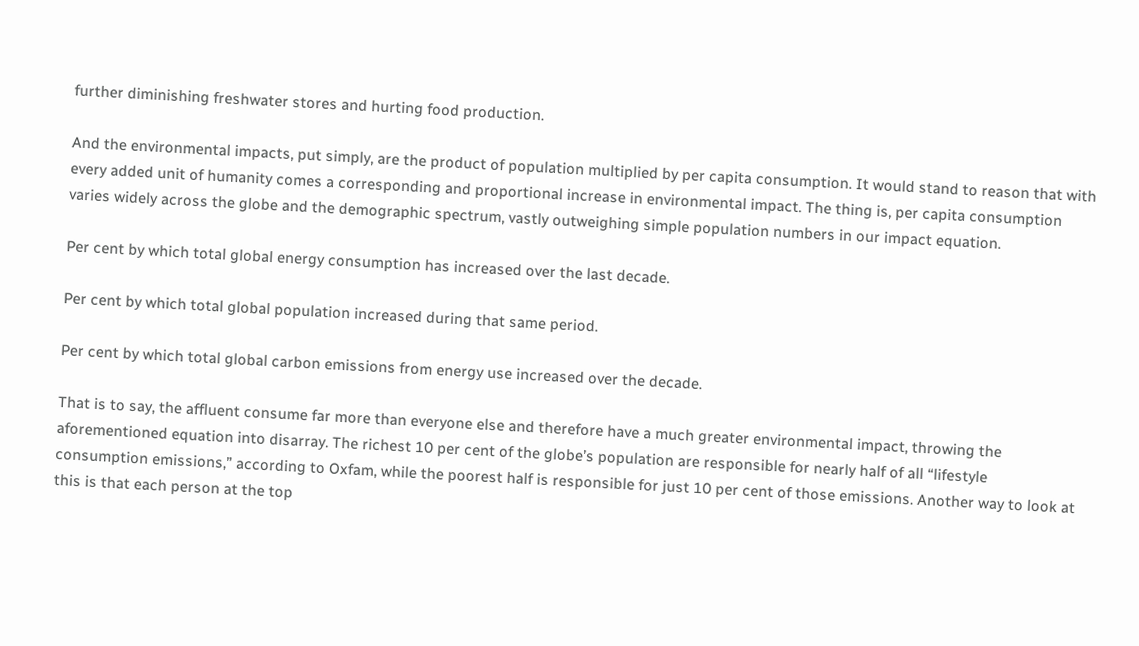further diminishing freshwater stores and hurting food production.

And the environmental impacts, put simply, are the product of population multiplied by per capita consumption. It would stand to reason that with every added unit of humanity comes a corresponding and proportional increase in environmental impact. The thing is, per capita consumption varies widely across the globe and the demographic spectrum, vastly outweighing simple population numbers in our impact equation.

Per cent by which total global energy consumption has increased over the last decade.

Per cent by which total global population increased during that same period.

Per cent by which total global carbon emissions from energy use increased over the decade.

That is to say, the affluent consume far more than everyone else and therefore have a much greater environmental impact, throwing the aforementioned equation into disarray. The richest 10 per cent of the globe’s population are responsible for nearly half of all “lifestyle consumption emissions,” according to Oxfam, while the poorest half is responsible for just 10 per cent of those emissions. Another way to look at this is that each person at the top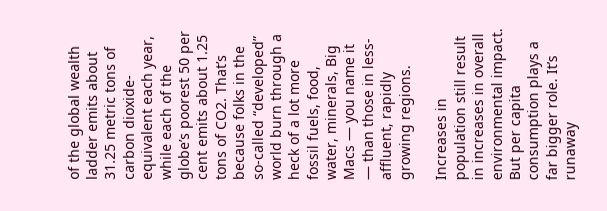of the global wealth ladder emits about 31.25 metric tons of carbon dioxide-equivalent each year, while each of the globe’s poorest 50 per cent emits about 1.25 tons of CO2. That’s because folks in the so-called “developed” world burn through a heck of a lot more fossil fuels, food, water, minerals, Big Macs — you name it — than those in less-affluent, rapidly growing regions.

Increases in population still result in increases in overall environmental impact. But per capita consumption plays a far bigger role. It’s runaway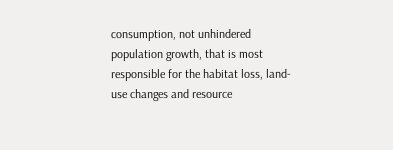consumption, not unhindered population growth, that is most responsible for the habitat loss, land-use changes and resource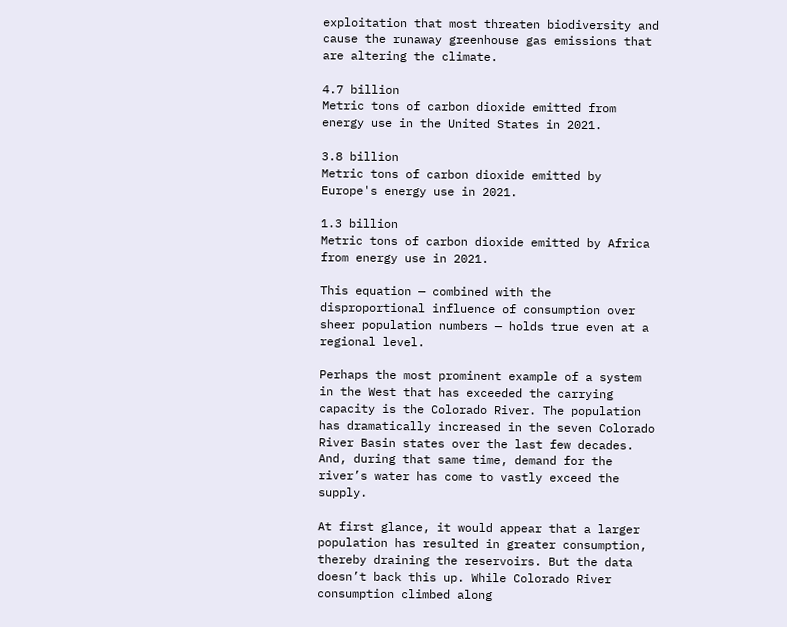exploitation that most threaten biodiversity and cause the runaway greenhouse gas emissions that are altering the climate.

4.7 billion
Metric tons of carbon dioxide emitted from energy use in the United States in 2021.

3.8 billion
Metric tons of carbon dioxide emitted by Europe's energy use in 2021.

1.3 billion
Metric tons of carbon dioxide emitted by Africa from energy use in 2021.

This equation — combined with the disproportional influence of consumption over sheer population numbers — holds true even at a regional level.

Perhaps the most prominent example of a system in the West that has exceeded the carrying capacity is the Colorado River. The population has dramatically increased in the seven Colorado River Basin states over the last few decades. And, during that same time, demand for the river’s water has come to vastly exceed the supply.

At first glance, it would appear that a larger population has resulted in greater consumption, thereby draining the reservoirs. But the data doesn’t back this up. While Colorado River consumption climbed along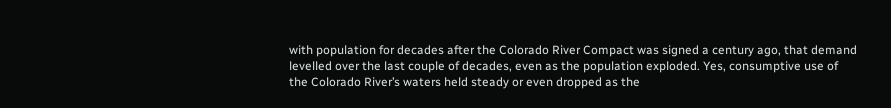with population for decades after the Colorado River Compact was signed a century ago, that demand levelled over the last couple of decades, even as the population exploded. Yes, consumptive use of the Colorado River’s waters held steady or even dropped as the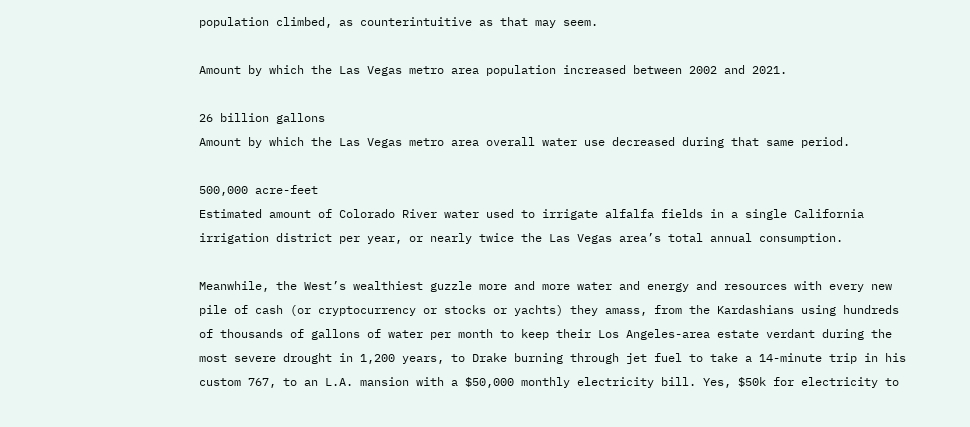population climbed, as counterintuitive as that may seem.

Amount by which the Las Vegas metro area population increased between 2002 and 2021.

26 billion gallons
Amount by which the Las Vegas metro area overall water use decreased during that same period.

500,000 acre-feet
Estimated amount of Colorado River water used to irrigate alfalfa fields in a single California irrigation district per year, or nearly twice the Las Vegas area’s total annual consumption.

Meanwhile, the West’s wealthiest guzzle more and more water and energy and resources with every new pile of cash (or cryptocurrency or stocks or yachts) they amass, from the Kardashians using hundreds of thousands of gallons of water per month to keep their Los Angeles-area estate verdant during the most severe drought in 1,200 years, to Drake burning through jet fuel to take a 14-minute trip in his custom 767, to an L.A. mansion with a $50,000 monthly electricity bill. Yes, $50k for electricity to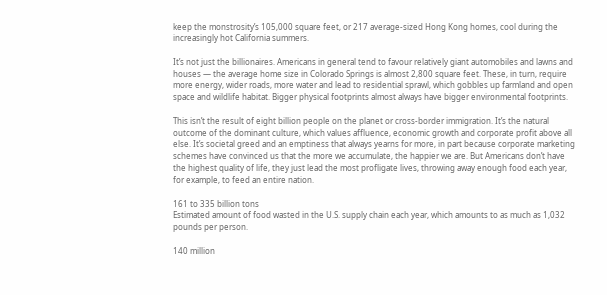keep the monstrosity’s 105,000 square feet, or 217 average-sized Hong Kong homes, cool during the increasingly hot California summers.

It’s not just the billionaires. Americans in general tend to favour relatively giant automobiles and lawns and houses — the average home size in Colorado Springs is almost 2,800 square feet. These, in turn, require more energy, wider roads, more water and lead to residential sprawl, which gobbles up farmland and open space and wildlife habitat. Bigger physical footprints almost always have bigger environmental footprints.

This isn’t the result of eight billion people on the planet or cross-border immigration. It’s the natural outcome of the dominant culture, which values affluence, economic growth and corporate profit above all else. It’s societal greed and an emptiness that always yearns for more, in part because corporate marketing schemes have convinced us that the more we accumulate, the happier we are. But Americans don’t have the highest quality of life, they just lead the most profligate lives, throwing away enough food each year, for example, to feed an entire nation.

161 to 335 billion tons
Estimated amount of food wasted in the U.S. supply chain each year, which amounts to as much as 1,032 pounds per person.

140 million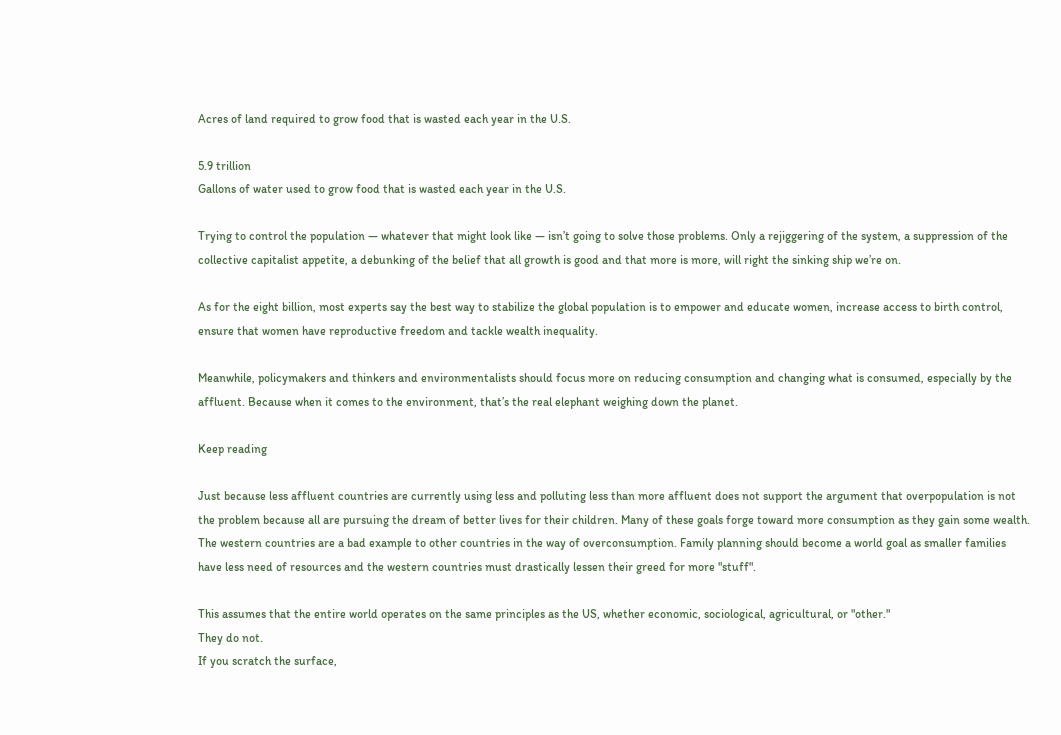Acres of land required to grow food that is wasted each year in the U.S.

5.9 trillion
Gallons of water used to grow food that is wasted each year in the U.S.

Trying to control the population — whatever that might look like — isn’t going to solve those problems. Only a rejiggering of the system, a suppression of the collective capitalist appetite, a debunking of the belief that all growth is good and that more is more, will right the sinking ship we’re on.

As for the eight billion, most experts say the best way to stabilize the global population is to empower and educate women, increase access to birth control, ensure that women have reproductive freedom and tackle wealth inequality.

Meanwhile, policymakers and thinkers and environmentalists should focus more on reducing consumption and changing what is consumed, especially by the affluent. Because when it comes to the environment, that’s the real elephant weighing down the planet.

Keep reading

Just because less affluent countries are currently using less and polluting less than more affluent does not support the argument that overpopulation is not the problem because all are pursuing the dream of better lives for their children. Many of these goals forge toward more consumption as they gain some wealth. The western countries are a bad example to other countries in the way of overconsumption. Family planning should become a world goal as smaller families have less need of resources and the western countries must drastically lessen their greed for more "stuff".

This assumes that the entire world operates on the same principles as the US, whether economic, sociological, agricultural, or "other."
They do not.
If you scratch the surface,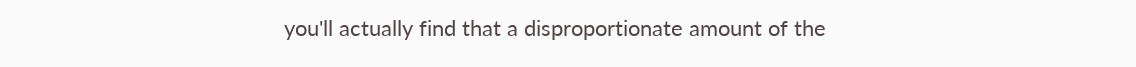you'll actually find that a disproportionate amount of the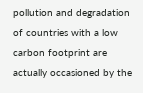pollution and degradation of countries with a low carbon footprint are actually occasioned by the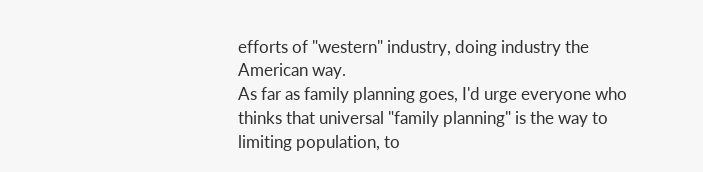efforts of "western" industry, doing industry the American way.
As far as family planning goes, I'd urge everyone who thinks that universal "family planning" is the way to limiting population, to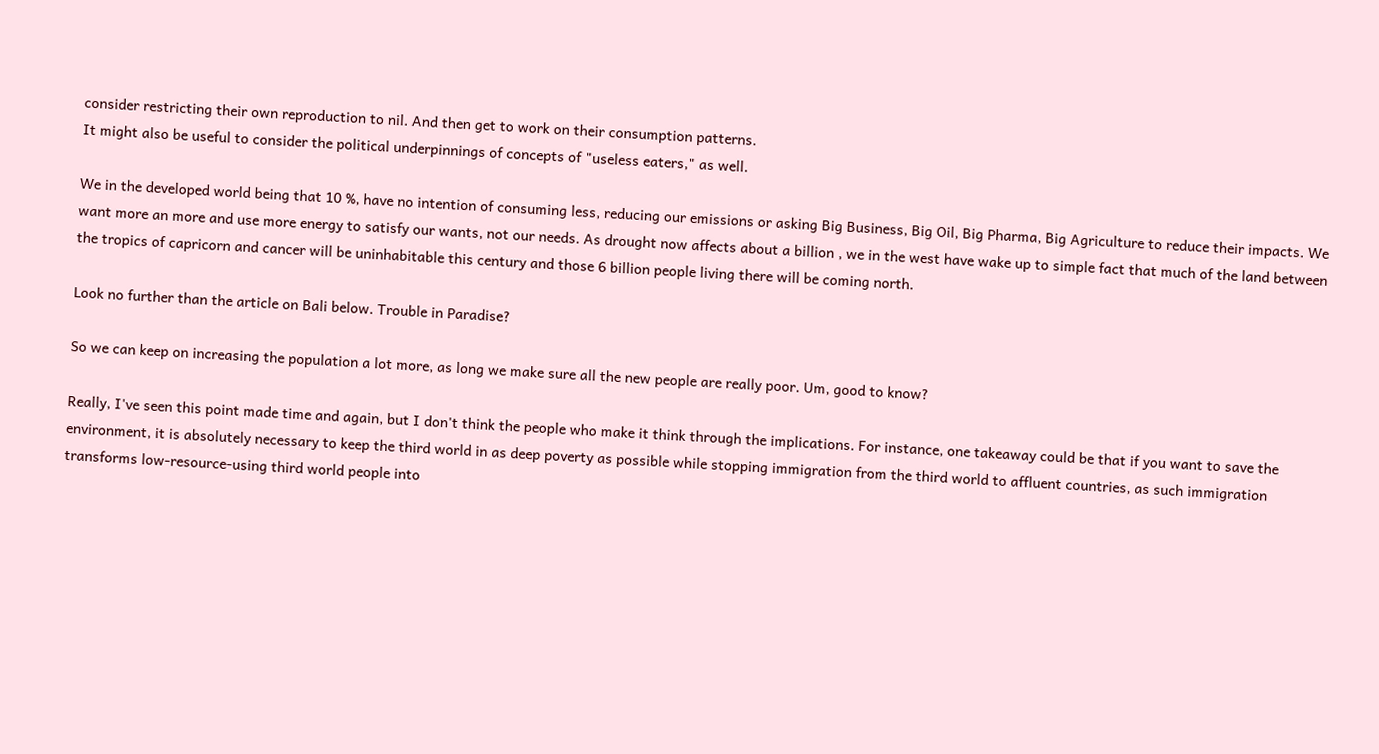consider restricting their own reproduction to nil. And then get to work on their consumption patterns.
It might also be useful to consider the political underpinnings of concepts of "useless eaters," as well.

We in the developed world being that 10 %, have no intention of consuming less, reducing our emissions or asking Big Business, Big Oil, Big Pharma, Big Agriculture to reduce their impacts. We want more an more and use more energy to satisfy our wants, not our needs. As drought now affects about a billion , we in the west have wake up to simple fact that much of the land between the tropics of capricorn and cancer will be uninhabitable this century and those 6 billion people living there will be coming north.

Look no further than the article on Bali below. Trouble in Paradise?

So we can keep on increasing the population a lot more, as long we make sure all the new people are really poor. Um, good to know?

Really, I've seen this point made time and again, but I don't think the people who make it think through the implications. For instance, one takeaway could be that if you want to save the environment, it is absolutely necessary to keep the third world in as deep poverty as possible while stopping immigration from the third world to affluent countries, as such immigration transforms low-resource-using third world people into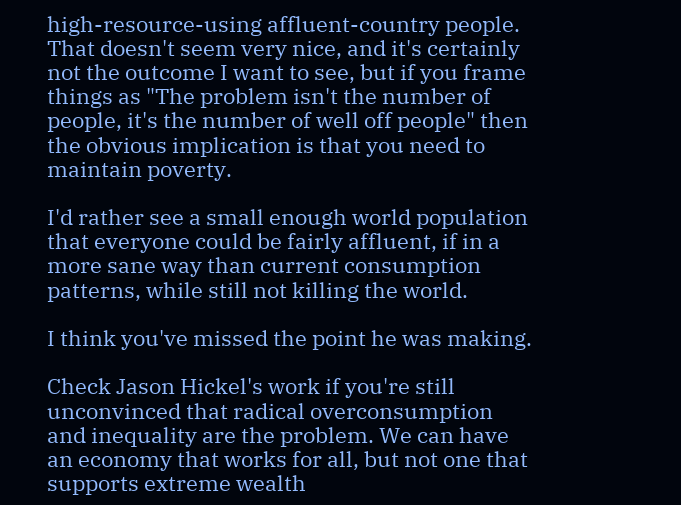high-resource-using affluent-country people. That doesn't seem very nice, and it's certainly not the outcome I want to see, but if you frame things as "The problem isn't the number of people, it's the number of well off people" then the obvious implication is that you need to maintain poverty.

I'd rather see a small enough world population that everyone could be fairly affluent, if in a more sane way than current consumption patterns, while still not killing the world.

I think you've missed the point he was making.

Check Jason Hickel's work if you're still unconvinced that radical overconsumption and inequality are the problem. We can have an economy that works for all, but not one that supports extreme wealth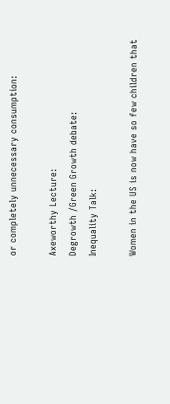or completely unnecessary consumption:

Axeworthy Lecture:
Degrowth /Green Growth debate:
Inequality Talk:

Women in the US is now have so few children that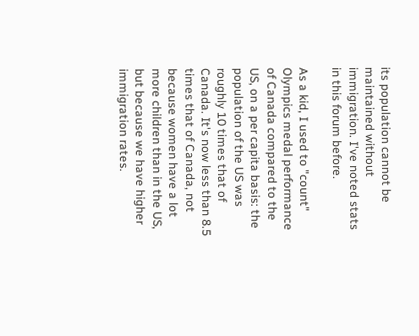its population cannot be maintained without immigration. I've noted stats in this forum before.

As a kid, I used to "count" Olympics medal performance of Canada compared to the US, on a per capita basis: the population of the US was roughly 10 times that of Canada. It's now less than 8.5 times that of Canada, not because women have a lot more children than in the US, but because we have higher immigration rates.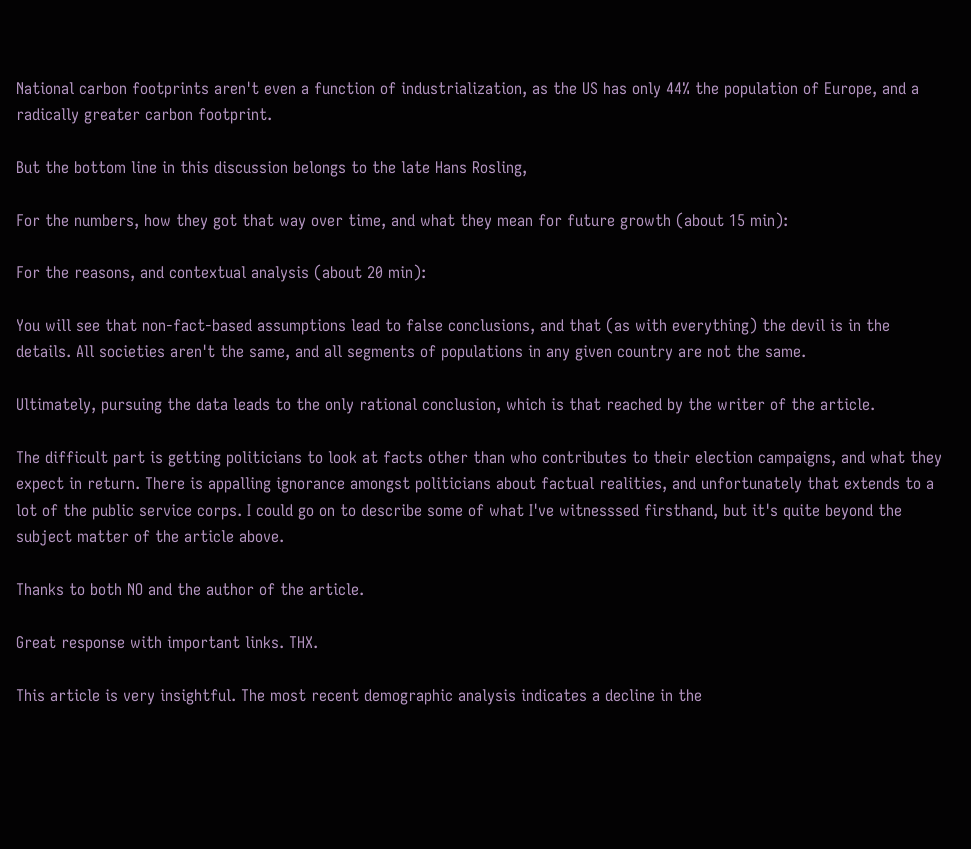National carbon footprints aren't even a function of industrialization, as the US has only 44% the population of Europe, and a radically greater carbon footprint.

But the bottom line in this discussion belongs to the late Hans Rosling,

For the numbers, how they got that way over time, and what they mean for future growth (about 15 min):

For the reasons, and contextual analysis (about 20 min):

You will see that non-fact-based assumptions lead to false conclusions, and that (as with everything) the devil is in the details. All societies aren't the same, and all segments of populations in any given country are not the same.

Ultimately, pursuing the data leads to the only rational conclusion, which is that reached by the writer of the article.

The difficult part is getting politicians to look at facts other than who contributes to their election campaigns, and what they expect in return. There is appalling ignorance amongst politicians about factual realities, and unfortunately that extends to a lot of the public service corps. I could go on to describe some of what I've witnesssed firsthand, but it's quite beyond the subject matter of the article above.

Thanks to both NO and the author of the article.

Great response with important links. THX.

This article is very insightful. The most recent demographic analysis indicates a decline in the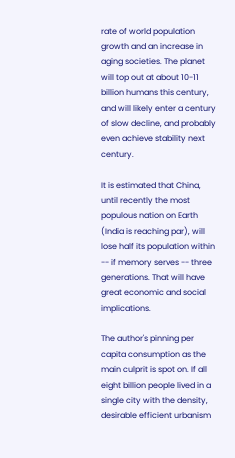rate of world population growth and an increase in aging societies. The planet will top out at about 10-11 billion humans this century, and will likely enter a century of slow decline, and probably even achieve stability next century.

It is estimated that China, until recently the most populous nation on Earth (India is reaching par), will lose half its population within -- if memory serves -- three generations. That will have great economic and social implications.

The author's pinning per capita consumption as the main culprit is spot on. If all eight billion people lived in a single city with the density, desirable efficient urbanism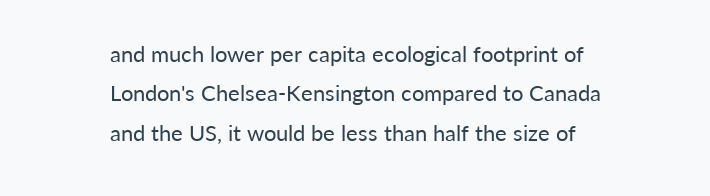and much lower per capita ecological footprint of London's Chelsea-Kensington compared to Canada and the US, it would be less than half the size of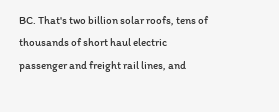BC. That's two billion solar roofs, tens of thousands of short haul electric passenger and freight rail lines, and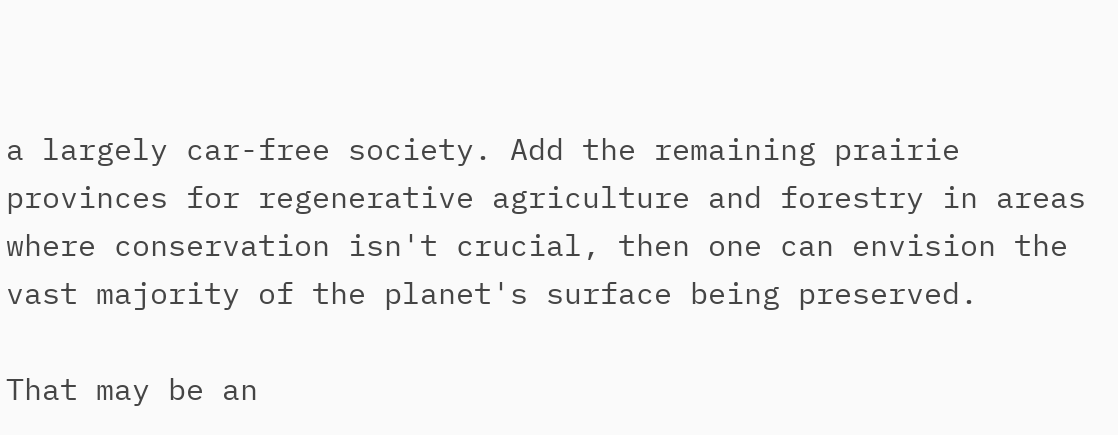a largely car-free society. Add the remaining prairie provinces for regenerative agriculture and forestry in areas where conservation isn't crucial, then one can envision the vast majority of the planet's surface being preserved.

That may be an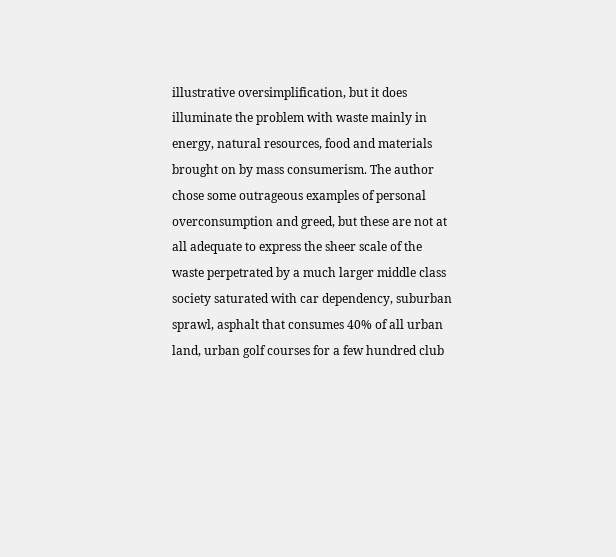illustrative oversimplification, but it does illuminate the problem with waste mainly in energy, natural resources, food and materials brought on by mass consumerism. The author chose some outrageous examples of personal overconsumption and greed, but these are not at all adequate to express the sheer scale of the waste perpetrated by a much larger middle class society saturated with car dependency, suburban sprawl, asphalt that consumes 40% of all urban land, urban golf courses for a few hundred club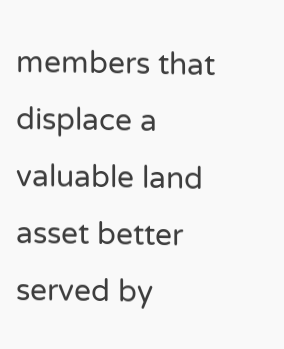members that displace a valuable land asset better served by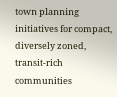town planning initiatives for compact, diversely zoned, transit-rich communities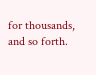for thousands, and so forth.